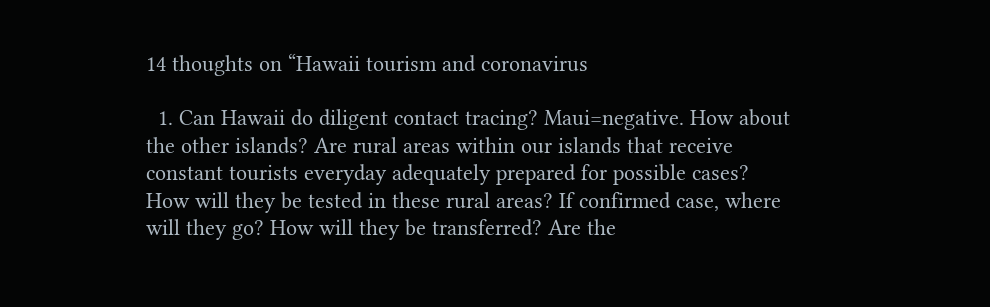14 thoughts on “Hawaii tourism and coronavirus

  1. Can Hawaii do diligent contact tracing? Maui=negative. How about the other islands? Are rural areas within our islands that receive constant tourists everyday adequately prepared for possible cases? How will they be tested in these rural areas? If confirmed case, where will they go? How will they be transferred? Are the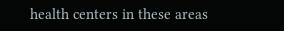health centers in these areas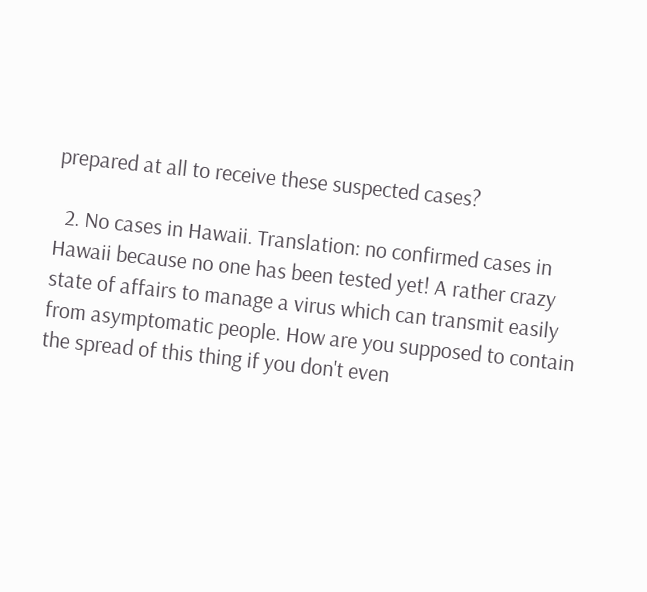prepared at all to receive these suspected cases?

  2. No cases in Hawaii. Translation: no confirmed cases in Hawaii because no one has been tested yet! A rather crazy state of affairs to manage a virus which can transmit easily from asymptomatic people. How are you supposed to contain the spread of this thing if you don't even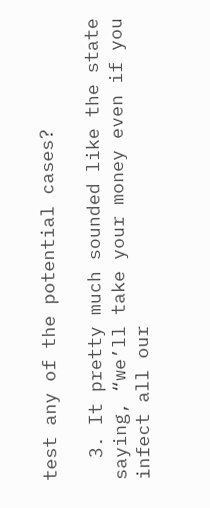test any of the potential cases?

  3. It pretty much sounded like the state saying, “we’ll take your money even if you infect all our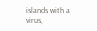islands with a virus,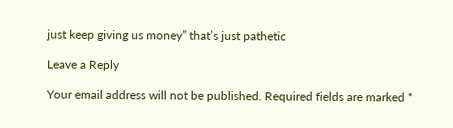just keep giving us money” that’s just pathetic

Leave a Reply

Your email address will not be published. Required fields are marked *